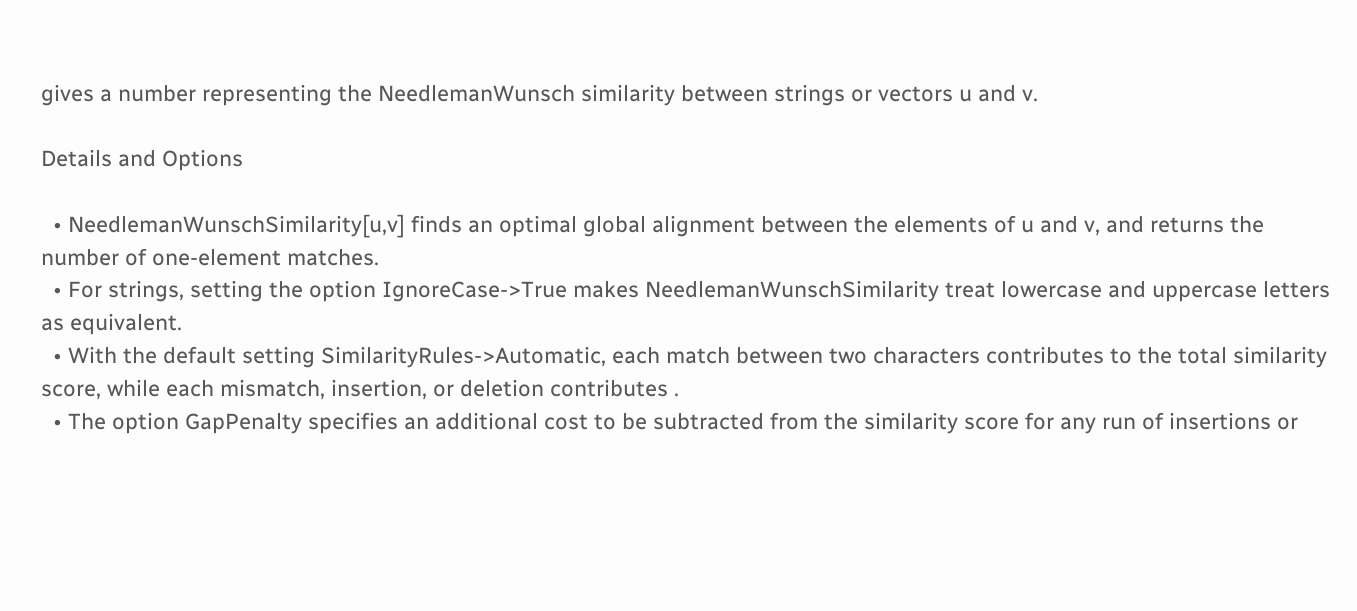gives a number representing the NeedlemanWunsch similarity between strings or vectors u and v.

Details and Options

  • NeedlemanWunschSimilarity[u,v] finds an optimal global alignment between the elements of u and v, and returns the number of one-element matches.
  • For strings, setting the option IgnoreCase->True makes NeedlemanWunschSimilarity treat lowercase and uppercase letters as equivalent.
  • With the default setting SimilarityRules->Automatic, each match between two characters contributes to the total similarity score, while each mismatch, insertion, or deletion contributes .
  • The option GapPenalty specifies an additional cost to be subtracted from the similarity score for any run of insertions or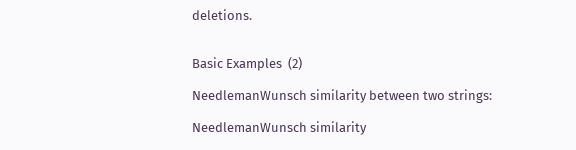deletions.


Basic Examples  (2)

NeedlemanWunsch similarity between two strings:

NeedlemanWunsch similarity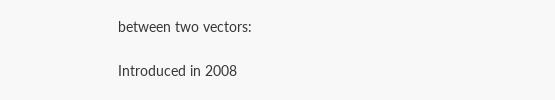between two vectors:

Introduced in 2008